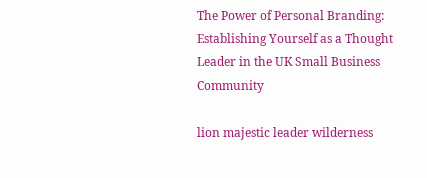The Power of Personal Branding: Establishing Yourself as a Thought Leader in the UK Small Business Community

lion majestic leader wilderness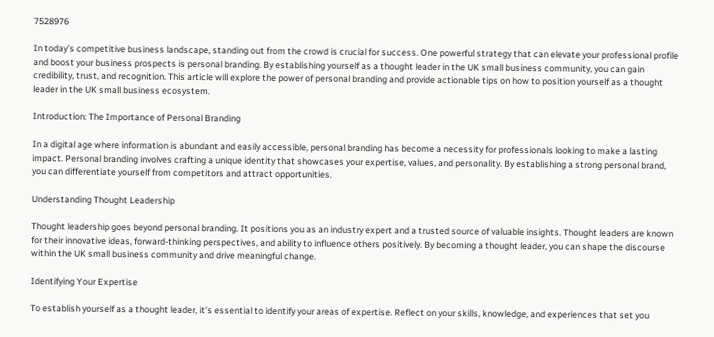7528976

In today’s competitive business landscape, standing out from the crowd is crucial for success. One powerful strategy that can elevate your professional profile and boost your business prospects is personal branding. By establishing yourself as a thought leader in the UK small business community, you can gain credibility, trust, and recognition. This article will explore the power of personal branding and provide actionable tips on how to position yourself as a thought leader in the UK small business ecosystem.

Introduction: The Importance of Personal Branding

In a digital age where information is abundant and easily accessible, personal branding has become a necessity for professionals looking to make a lasting impact. Personal branding involves crafting a unique identity that showcases your expertise, values, and personality. By establishing a strong personal brand, you can differentiate yourself from competitors and attract opportunities.

Understanding Thought Leadership

Thought leadership goes beyond personal branding. It positions you as an industry expert and a trusted source of valuable insights. Thought leaders are known for their innovative ideas, forward-thinking perspectives, and ability to influence others positively. By becoming a thought leader, you can shape the discourse within the UK small business community and drive meaningful change.

Identifying Your Expertise

To establish yourself as a thought leader, it’s essential to identify your areas of expertise. Reflect on your skills, knowledge, and experiences that set you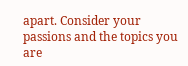apart. Consider your passions and the topics you are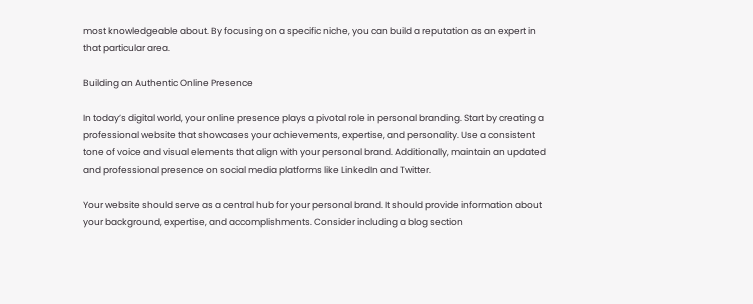most knowledgeable about. By focusing on a specific niche, you can build a reputation as an expert in that particular area.

Building an Authentic Online Presence

In today’s digital world, your online presence plays a pivotal role in personal branding. Start by creating a professional website that showcases your achievements, expertise, and personality. Use a consistent tone of voice and visual elements that align with your personal brand. Additionally, maintain an updated and professional presence on social media platforms like LinkedIn and Twitter.

Your website should serve as a central hub for your personal brand. It should provide information about your background, expertise, and accomplishments. Consider including a blog section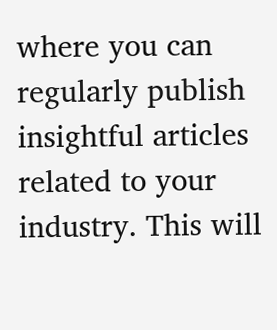where you can regularly publish insightful articles related to your industry. This will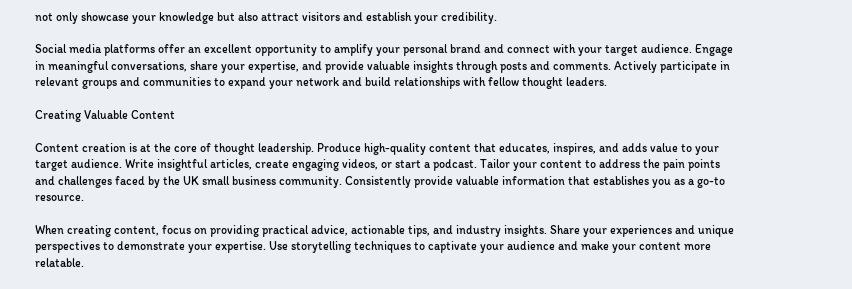not only showcase your knowledge but also attract visitors and establish your credibility.

Social media platforms offer an excellent opportunity to amplify your personal brand and connect with your target audience. Engage in meaningful conversations, share your expertise, and provide valuable insights through posts and comments. Actively participate in relevant groups and communities to expand your network and build relationships with fellow thought leaders.

Creating Valuable Content

Content creation is at the core of thought leadership. Produce high-quality content that educates, inspires, and adds value to your target audience. Write insightful articles, create engaging videos, or start a podcast. Tailor your content to address the pain points and challenges faced by the UK small business community. Consistently provide valuable information that establishes you as a go-to resource.

When creating content, focus on providing practical advice, actionable tips, and industry insights. Share your experiences and unique perspectives to demonstrate your expertise. Use storytelling techniques to captivate your audience and make your content more relatable.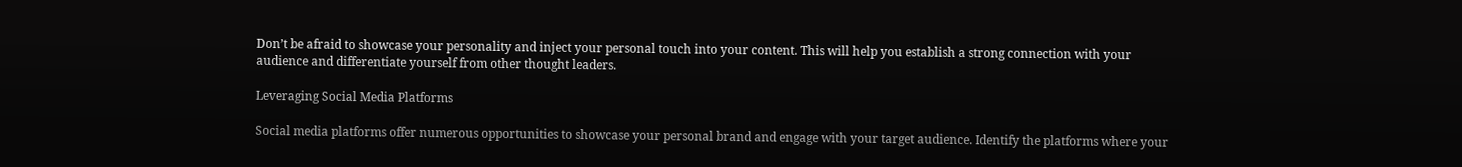Don’t be afraid to showcase your personality and inject your personal touch into your content. This will help you establish a strong connection with your audience and differentiate yourself from other thought leaders.

Leveraging Social Media Platforms

Social media platforms offer numerous opportunities to showcase your personal brand and engage with your target audience. Identify the platforms where your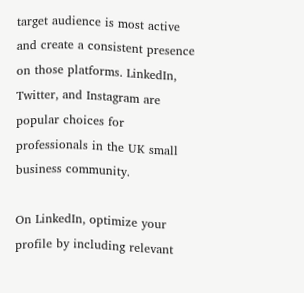target audience is most active and create a consistent presence on those platforms. LinkedIn, Twitter, and Instagram are popular choices for professionals in the UK small business community.

On LinkedIn, optimize your profile by including relevant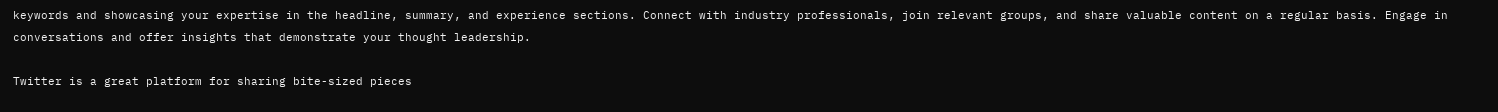keywords and showcasing your expertise in the headline, summary, and experience sections. Connect with industry professionals, join relevant groups, and share valuable content on a regular basis. Engage in conversations and offer insights that demonstrate your thought leadership.

Twitter is a great platform for sharing bite-sized pieces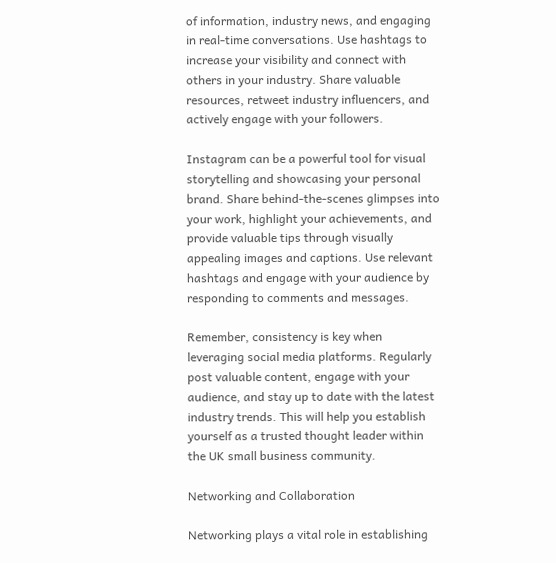of information, industry news, and engaging in real-time conversations. Use hashtags to increase your visibility and connect with others in your industry. Share valuable resources, retweet industry influencers, and actively engage with your followers.

Instagram can be a powerful tool for visual storytelling and showcasing your personal brand. Share behind-the-scenes glimpses into your work, highlight your achievements, and provide valuable tips through visually appealing images and captions. Use relevant hashtags and engage with your audience by responding to comments and messages.

Remember, consistency is key when leveraging social media platforms. Regularly post valuable content, engage with your audience, and stay up to date with the latest industry trends. This will help you establish yourself as a trusted thought leader within the UK small business community.

Networking and Collaboration

Networking plays a vital role in establishing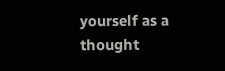yourself as a thought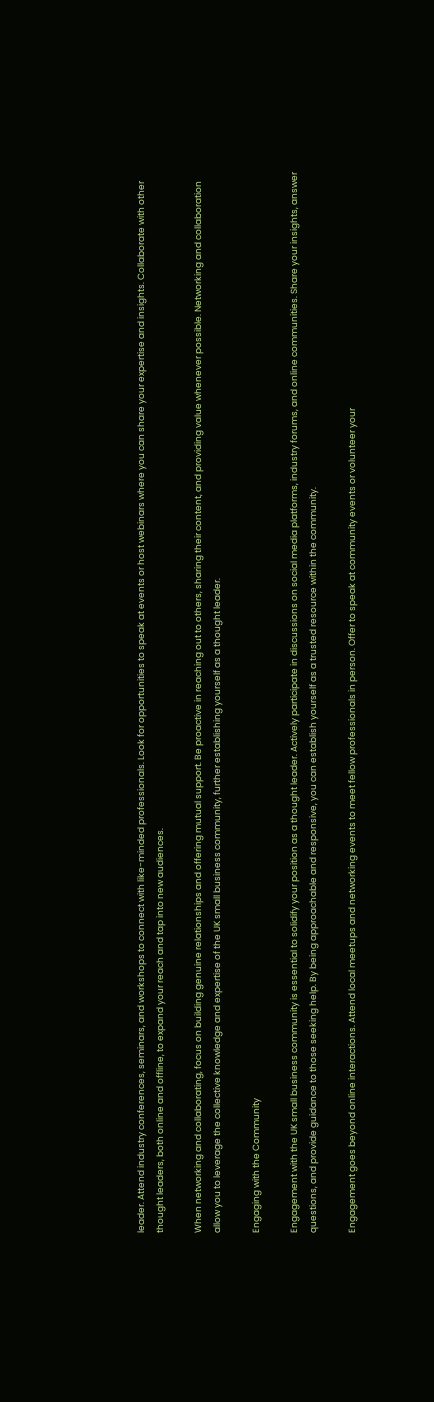leader. Attend industry conferences, seminars, and workshops to connect with like-minded professionals. Look for opportunities to speak at events or host webinars where you can share your expertise and insights. Collaborate with other thought leaders, both online and offline, to expand your reach and tap into new audiences.

When networking and collaborating, focus on building genuine relationships and offering mutual support. Be proactive in reaching out to others, sharing their content, and providing value whenever possible. Networking and collaboration allow you to leverage the collective knowledge and expertise of the UK small business community, further establishing yourself as a thought leader.

Engaging with the Community

Engagement with the UK small business community is essential to solidify your position as a thought leader. Actively participate in discussions on social media platforms, industry forums, and online communities. Share your insights, answer questions, and provide guidance to those seeking help. By being approachable and responsive, you can establish yourself as a trusted resource within the community.

Engagement goes beyond online interactions. Attend local meetups and networking events to meet fellow professionals in person. Offer to speak at community events or volunteer your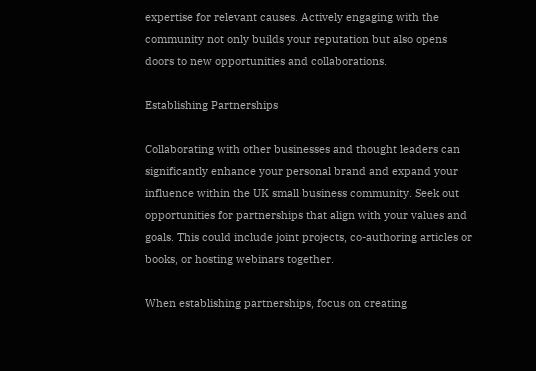expertise for relevant causes. Actively engaging with the community not only builds your reputation but also opens doors to new opportunities and collaborations.

Establishing Partnerships

Collaborating with other businesses and thought leaders can significantly enhance your personal brand and expand your influence within the UK small business community. Seek out opportunities for partnerships that align with your values and goals. This could include joint projects, co-authoring articles or books, or hosting webinars together.

When establishing partnerships, focus on creating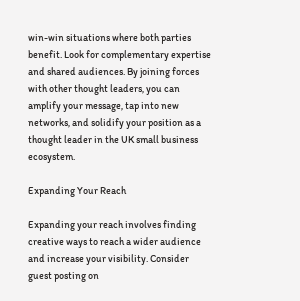win-win situations where both parties benefit. Look for complementary expertise and shared audiences. By joining forces with other thought leaders, you can amplify your message, tap into new networks, and solidify your position as a thought leader in the UK small business ecosystem.

Expanding Your Reach

Expanding your reach involves finding creative ways to reach a wider audience and increase your visibility. Consider guest posting on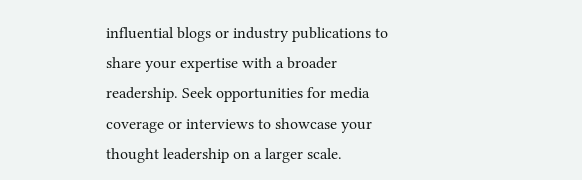influential blogs or industry publications to share your expertise with a broader readership. Seek opportunities for media coverage or interviews to showcase your thought leadership on a larger scale.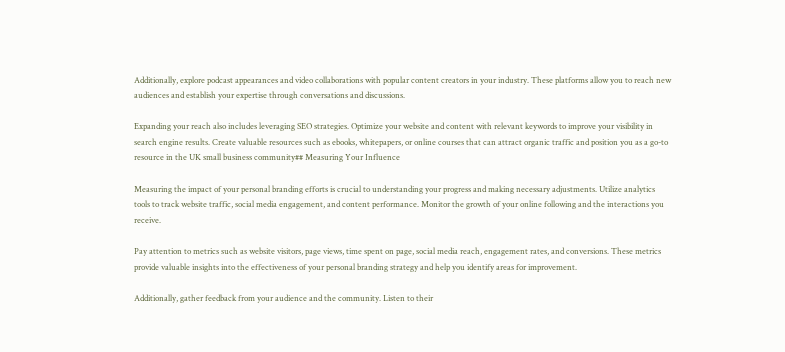Additionally, explore podcast appearances and video collaborations with popular content creators in your industry. These platforms allow you to reach new audiences and establish your expertise through conversations and discussions.

Expanding your reach also includes leveraging SEO strategies. Optimize your website and content with relevant keywords to improve your visibility in search engine results. Create valuable resources such as ebooks, whitepapers, or online courses that can attract organic traffic and position you as a go-to resource in the UK small business community## Measuring Your Influence

Measuring the impact of your personal branding efforts is crucial to understanding your progress and making necessary adjustments. Utilize analytics tools to track website traffic, social media engagement, and content performance. Monitor the growth of your online following and the interactions you receive.

Pay attention to metrics such as website visitors, page views, time spent on page, social media reach, engagement rates, and conversions. These metrics provide valuable insights into the effectiveness of your personal branding strategy and help you identify areas for improvement.

Additionally, gather feedback from your audience and the community. Listen to their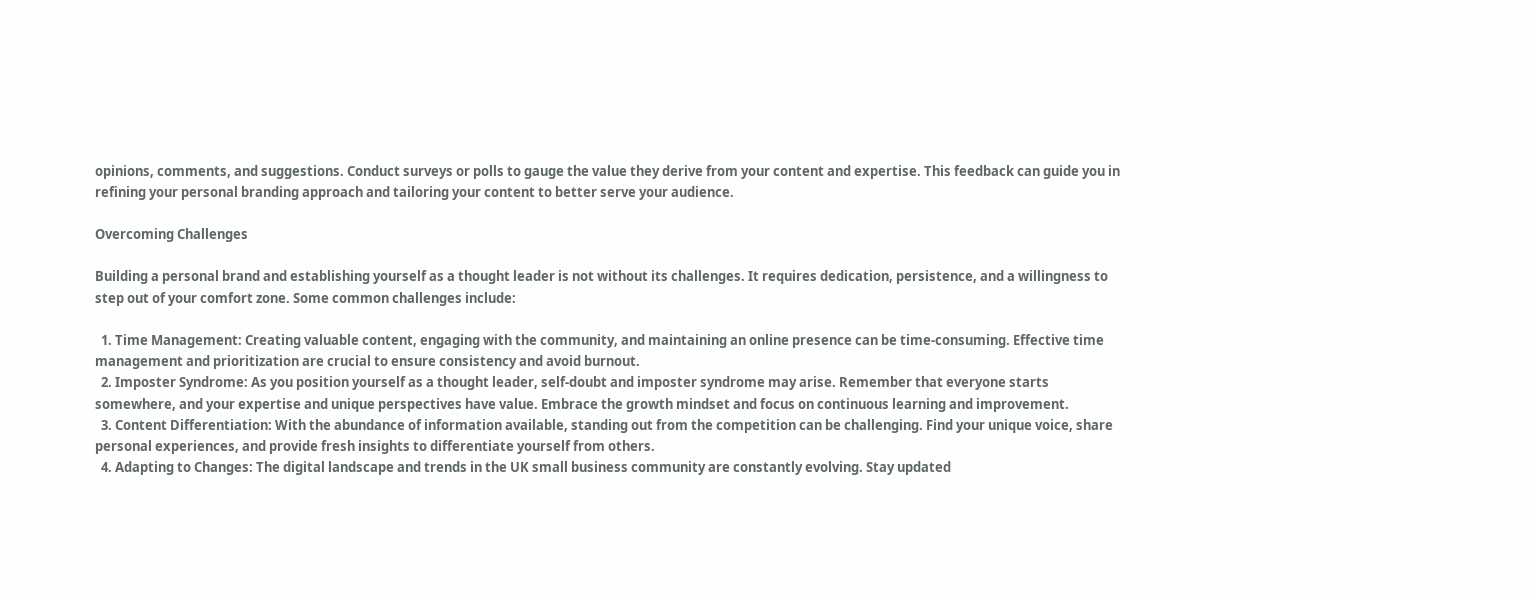opinions, comments, and suggestions. Conduct surveys or polls to gauge the value they derive from your content and expertise. This feedback can guide you in refining your personal branding approach and tailoring your content to better serve your audience.

Overcoming Challenges

Building a personal brand and establishing yourself as a thought leader is not without its challenges. It requires dedication, persistence, and a willingness to step out of your comfort zone. Some common challenges include:

  1. Time Management: Creating valuable content, engaging with the community, and maintaining an online presence can be time-consuming. Effective time management and prioritization are crucial to ensure consistency and avoid burnout.
  2. Imposter Syndrome: As you position yourself as a thought leader, self-doubt and imposter syndrome may arise. Remember that everyone starts somewhere, and your expertise and unique perspectives have value. Embrace the growth mindset and focus on continuous learning and improvement.
  3. Content Differentiation: With the abundance of information available, standing out from the competition can be challenging. Find your unique voice, share personal experiences, and provide fresh insights to differentiate yourself from others.
  4. Adapting to Changes: The digital landscape and trends in the UK small business community are constantly evolving. Stay updated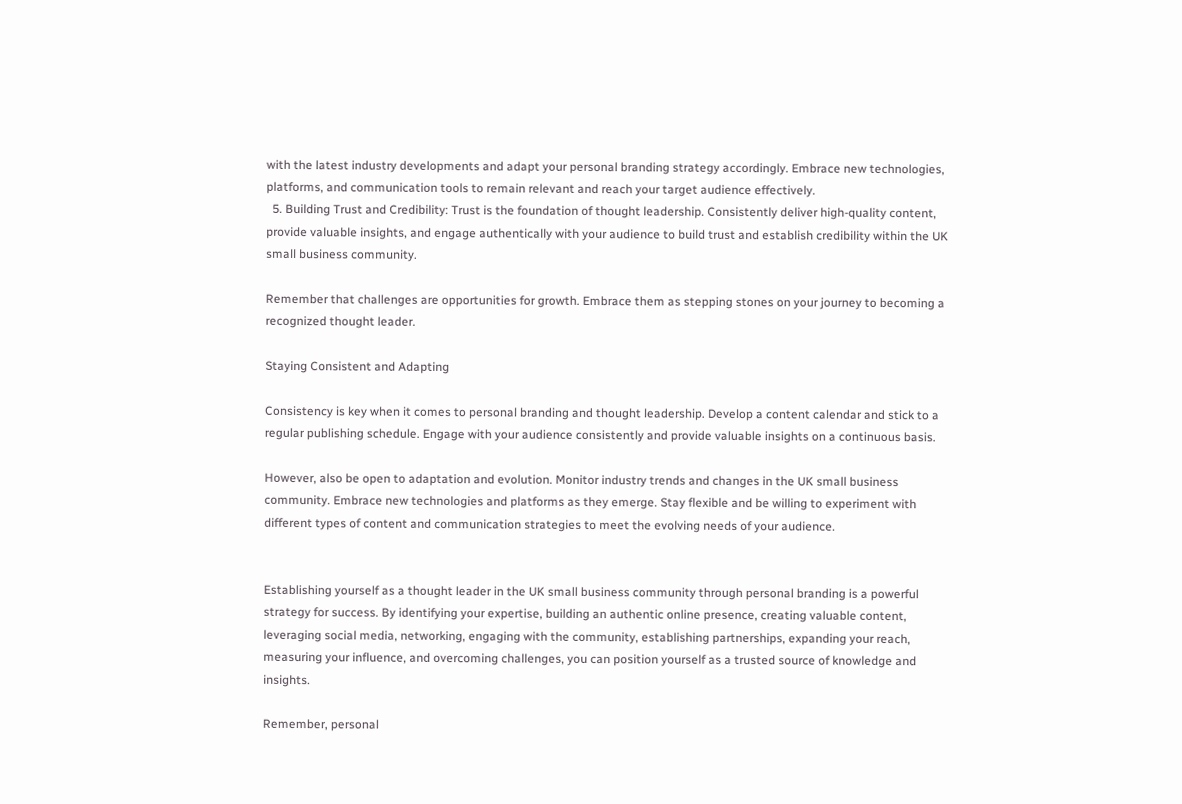with the latest industry developments and adapt your personal branding strategy accordingly. Embrace new technologies, platforms, and communication tools to remain relevant and reach your target audience effectively.
  5. Building Trust and Credibility: Trust is the foundation of thought leadership. Consistently deliver high-quality content, provide valuable insights, and engage authentically with your audience to build trust and establish credibility within the UK small business community.

Remember that challenges are opportunities for growth. Embrace them as stepping stones on your journey to becoming a recognized thought leader.

Staying Consistent and Adapting

Consistency is key when it comes to personal branding and thought leadership. Develop a content calendar and stick to a regular publishing schedule. Engage with your audience consistently and provide valuable insights on a continuous basis.

However, also be open to adaptation and evolution. Monitor industry trends and changes in the UK small business community. Embrace new technologies and platforms as they emerge. Stay flexible and be willing to experiment with different types of content and communication strategies to meet the evolving needs of your audience.


Establishing yourself as a thought leader in the UK small business community through personal branding is a powerful strategy for success. By identifying your expertise, building an authentic online presence, creating valuable content, leveraging social media, networking, engaging with the community, establishing partnerships, expanding your reach, measuring your influence, and overcoming challenges, you can position yourself as a trusted source of knowledge and insights.

Remember, personal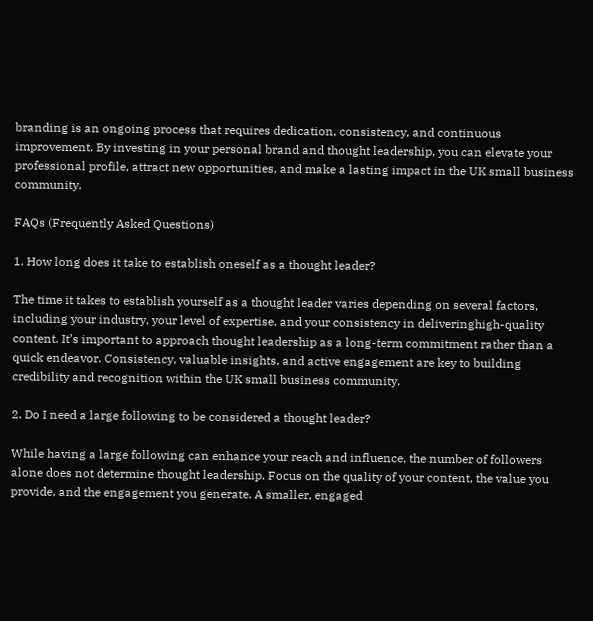branding is an ongoing process that requires dedication, consistency, and continuous improvement. By investing in your personal brand and thought leadership, you can elevate your professional profile, attract new opportunities, and make a lasting impact in the UK small business community.

FAQs (Frequently Asked Questions)

1. How long does it take to establish oneself as a thought leader?

The time it takes to establish yourself as a thought leader varies depending on several factors, including your industry, your level of expertise, and your consistency in deliveringhigh-quality content. It’s important to approach thought leadership as a long-term commitment rather than a quick endeavor. Consistency, valuable insights, and active engagement are key to building credibility and recognition within the UK small business community.

2. Do I need a large following to be considered a thought leader?

While having a large following can enhance your reach and influence, the number of followers alone does not determine thought leadership. Focus on the quality of your content, the value you provide, and the engagement you generate. A smaller, engaged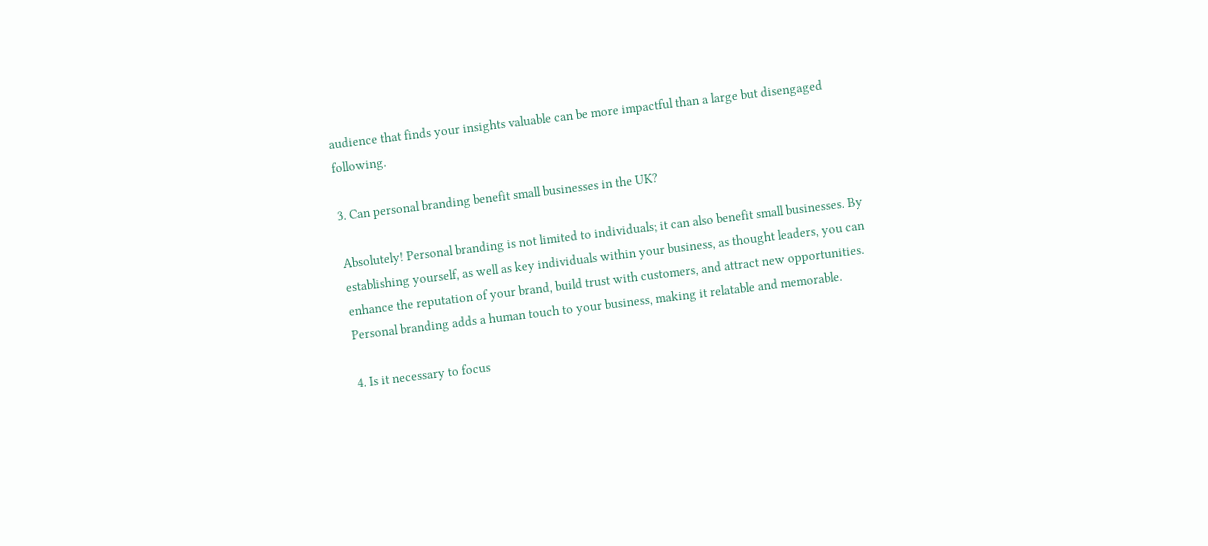audience that finds your insights valuable can be more impactful than a large but disengaged following.

3. Can personal branding benefit small businesses in the UK?

Absolutely! Personal branding is not limited to individuals; it can also benefit small businesses. By establishing yourself, as well as key individuals within your business, as thought leaders, you can enhance the reputation of your brand, build trust with customers, and attract new opportunities. Personal branding adds a human touch to your business, making it relatable and memorable.

4. Is it necessary to focus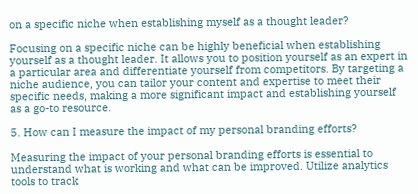on a specific niche when establishing myself as a thought leader?

Focusing on a specific niche can be highly beneficial when establishing yourself as a thought leader. It allows you to position yourself as an expert in a particular area and differentiate yourself from competitors. By targeting a niche audience, you can tailor your content and expertise to meet their specific needs, making a more significant impact and establishing yourself as a go-to resource.

5. How can I measure the impact of my personal branding efforts?

Measuring the impact of your personal branding efforts is essential to understand what is working and what can be improved. Utilize analytics tools to track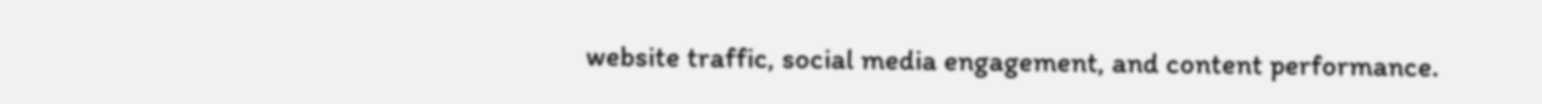website traffic, social media engagement, and content performance.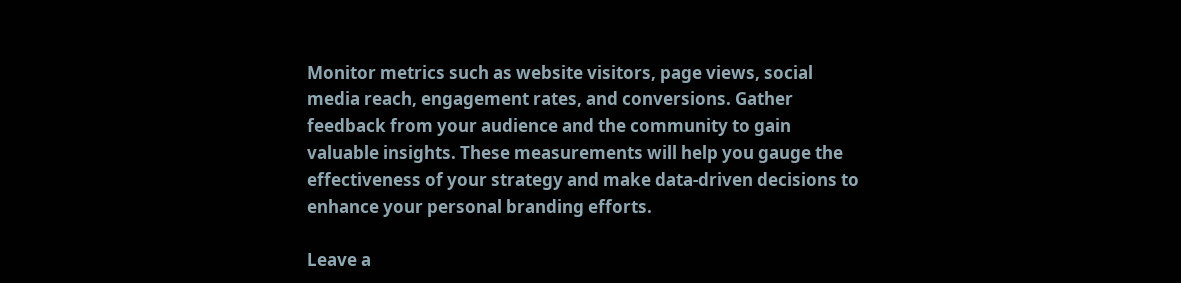Monitor metrics such as website visitors, page views, social media reach, engagement rates, and conversions. Gather feedback from your audience and the community to gain valuable insights. These measurements will help you gauge the effectiveness of your strategy and make data-driven decisions to enhance your personal branding efforts.

Leave a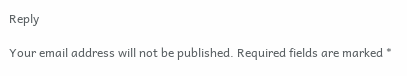Reply

Your email address will not be published. Required fields are marked *